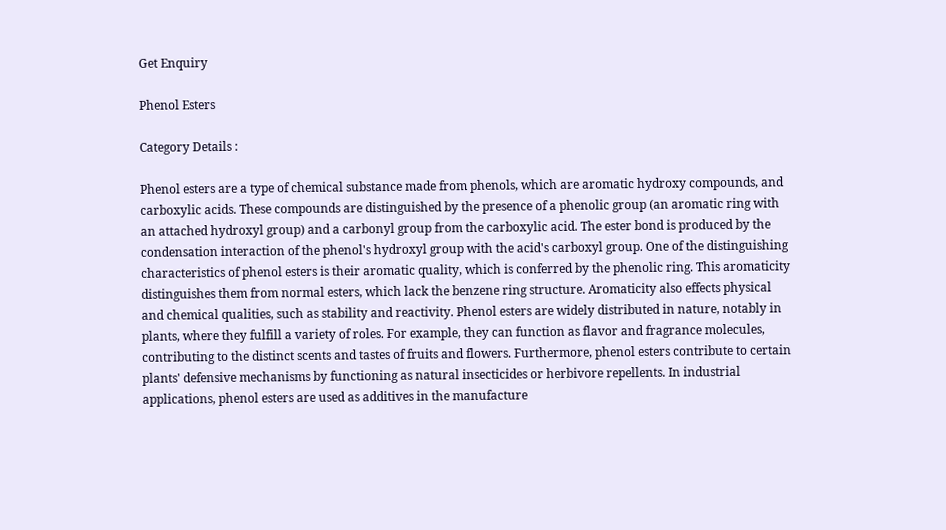Get Enquiry

Phenol Esters

Category Details :

Phenol esters are a type of chemical substance made from phenols, which are aromatic hydroxy compounds, and carboxylic acids. These compounds are distinguished by the presence of a phenolic group (an aromatic ring with an attached hydroxyl group) and a carbonyl group from the carboxylic acid. The ester bond is produced by the condensation interaction of the phenol's hydroxyl group with the acid's carboxyl group. One of the distinguishing characteristics of phenol esters is their aromatic quality, which is conferred by the phenolic ring. This aromaticity distinguishes them from normal esters, which lack the benzene ring structure. Aromaticity also effects physical and chemical qualities, such as stability and reactivity. Phenol esters are widely distributed in nature, notably in plants, where they fulfill a variety of roles. For example, they can function as flavor and fragrance molecules, contributing to the distinct scents and tastes of fruits and flowers. Furthermore, phenol esters contribute to certain plants' defensive mechanisms by functioning as natural insecticides or herbivore repellents. In industrial applications, phenol esters are used as additives in the manufacture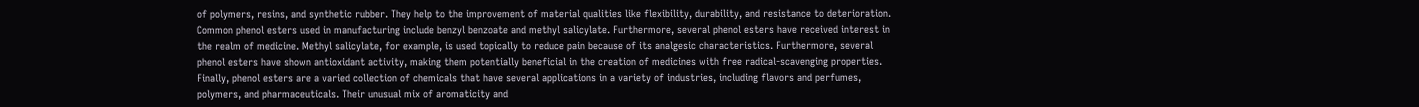of polymers, resins, and synthetic rubber. They help to the improvement of material qualities like flexibility, durability, and resistance to deterioration. Common phenol esters used in manufacturing include benzyl benzoate and methyl salicylate. Furthermore, several phenol esters have received interest in the realm of medicine. Methyl salicylate, for example, is used topically to reduce pain because of its analgesic characteristics. Furthermore, several phenol esters have shown antioxidant activity, making them potentially beneficial in the creation of medicines with free radical-scavenging properties. Finally, phenol esters are a varied collection of chemicals that have several applications in a variety of industries, including flavors and perfumes, polymers, and pharmaceuticals. Their unusual mix of aromaticity and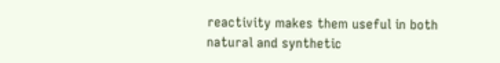reactivity makes them useful in both natural and synthetic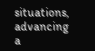situations, advancing a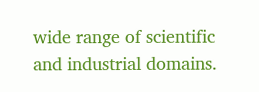wide range of scientific and industrial domains.